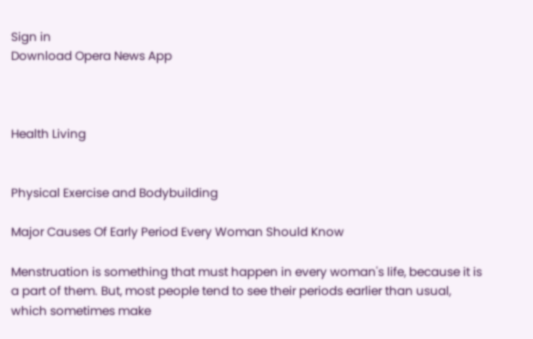Sign in
Download Opera News App



Health Living


Physical Exercise and Bodybuilding

Major Causes Of Early Period Every Woman Should Know

Menstruation is something that must happen in every woman's life, because it is a part of them. But, most people tend to see their periods earlier than usual, which sometimes make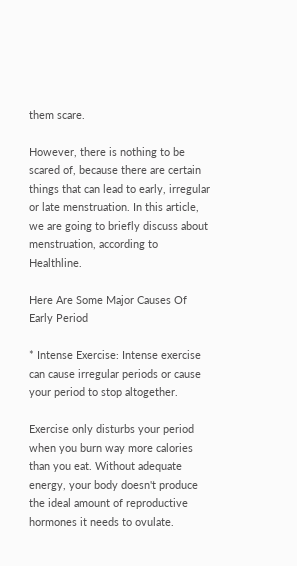them scare.

However, there is nothing to be scared of, because there are certain things that can lead to early, irregular or late menstruation. In this article, we are going to briefly discuss about menstruation, according to Healthline.

Here Are Some Major Causes Of Early Period

* Intense Exercise: Intense exercise can cause irregular periods or cause your period to stop altogether.

Exercise only disturbs your period when you burn way more calories than you eat. Without adequate energy, your body doesn't produce the ideal amount of reproductive hormones it needs to ovulate.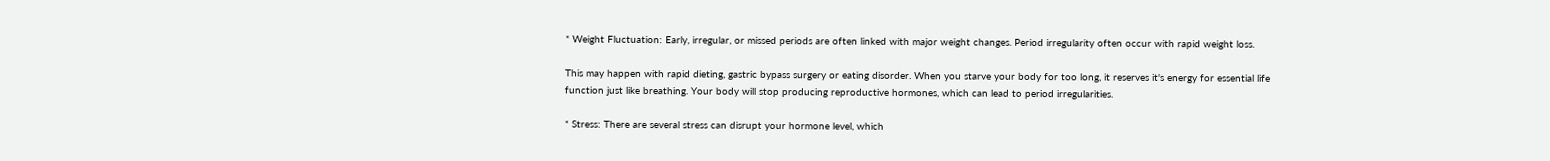* Weight Fluctuation: Early, irregular, or missed periods are often linked with major weight changes. Period irregularity often occur with rapid weight loss.

This may happen with rapid dieting, gastric bypass surgery or eating disorder. When you starve your body for too long, it reserves it's energy for essential life function just like breathing. Your body will stop producing reproductive hormones, which can lead to period irregularities.

* Stress: There are several stress can disrupt your hormone level, which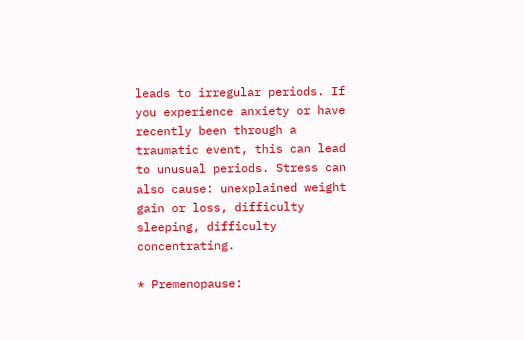leads to irregular periods. If you experience anxiety or have recently been through a traumatic event, this can lead to unusual periods. Stress can also cause: unexplained weight gain or loss, difficulty sleeping, difficulty concentrating.

* Premenopause: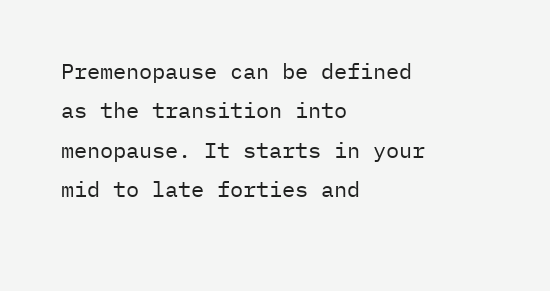Premenopause can be defined as the transition into menopause. It starts in your mid to late forties and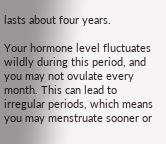lasts about four years.

Your hormone level fluctuates wildly during this period, and you may not ovulate every month. This can lead to irregular periods, which means you may menstruate sooner or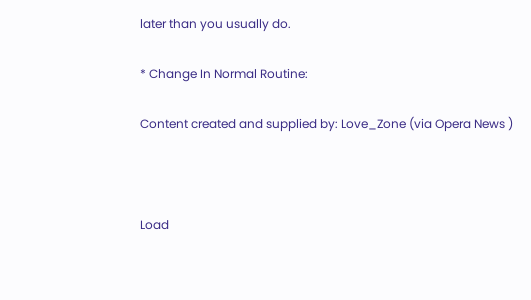later than you usually do.

* Change In Normal Routine:

Content created and supplied by: Love_Zone (via Opera News )



Load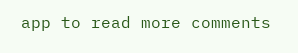app to read more comments